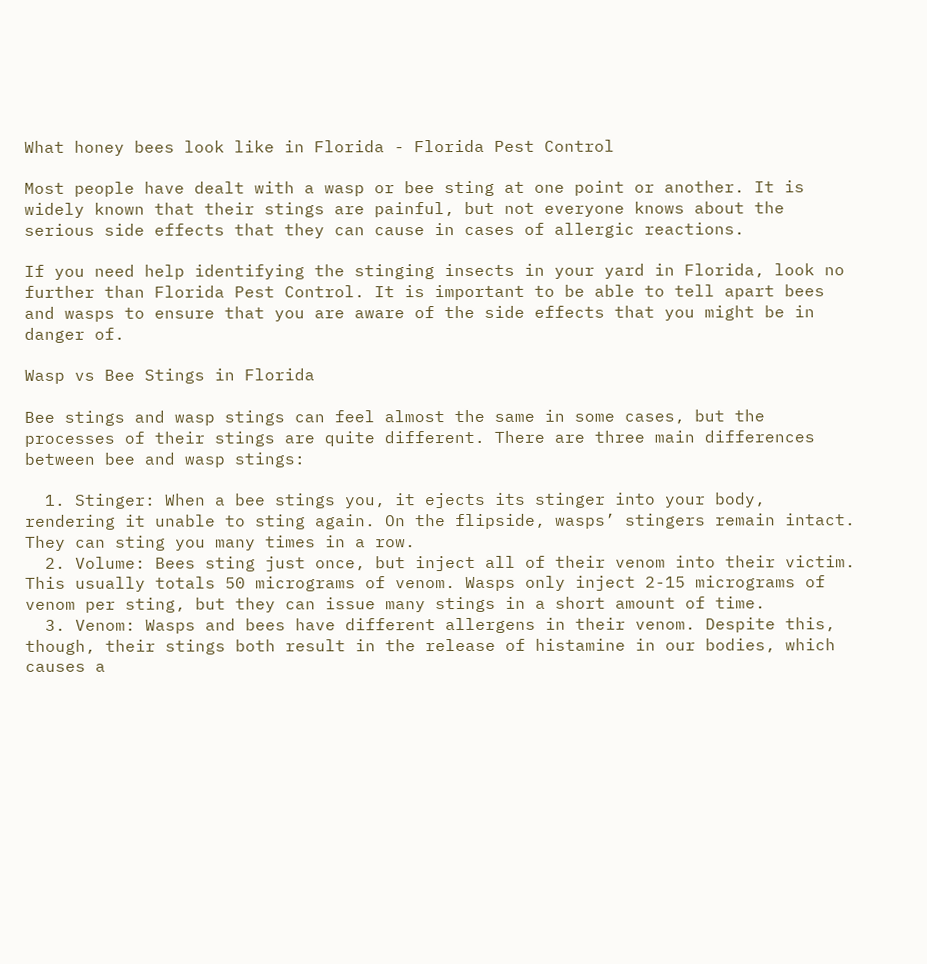What honey bees look like in Florida - Florida Pest Control

Most people have dealt with a wasp or bee sting at one point or another. It is widely known that their stings are painful, but not everyone knows about the serious side effects that they can cause in cases of allergic reactions.

If you need help identifying the stinging insects in your yard in Florida, look no further than Florida Pest Control. It is important to be able to tell apart bees and wasps to ensure that you are aware of the side effects that you might be in danger of.

Wasp vs Bee Stings in Florida

Bee stings and wasp stings can feel almost the same in some cases, but the processes of their stings are quite different. There are three main differences between bee and wasp stings:

  1. Stinger: When a bee stings you, it ejects its stinger into your body, rendering it unable to sting again. On the flipside, wasps’ stingers remain intact. They can sting you many times in a row.
  2. Volume: Bees sting just once, but inject all of their venom into their victim. This usually totals 50 micrograms of venom. Wasps only inject 2-15 micrograms of venom per sting, but they can issue many stings in a short amount of time.
  3. Venom: Wasps and bees have different allergens in their venom. Despite this, though, their stings both result in the release of histamine in our bodies, which causes a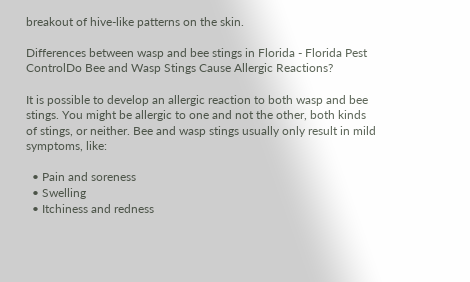breakout of hive-like patterns on the skin.

Differences between wasp and bee stings in Florida - Florida Pest ControlDo Bee and Wasp Stings Cause Allergic Reactions?

It is possible to develop an allergic reaction to both wasp and bee stings. You might be allergic to one and not the other, both kinds of stings, or neither. Bee and wasp stings usually only result in mild symptoms, like:

  • Pain and soreness
  • Swelling
  • Itchiness and redness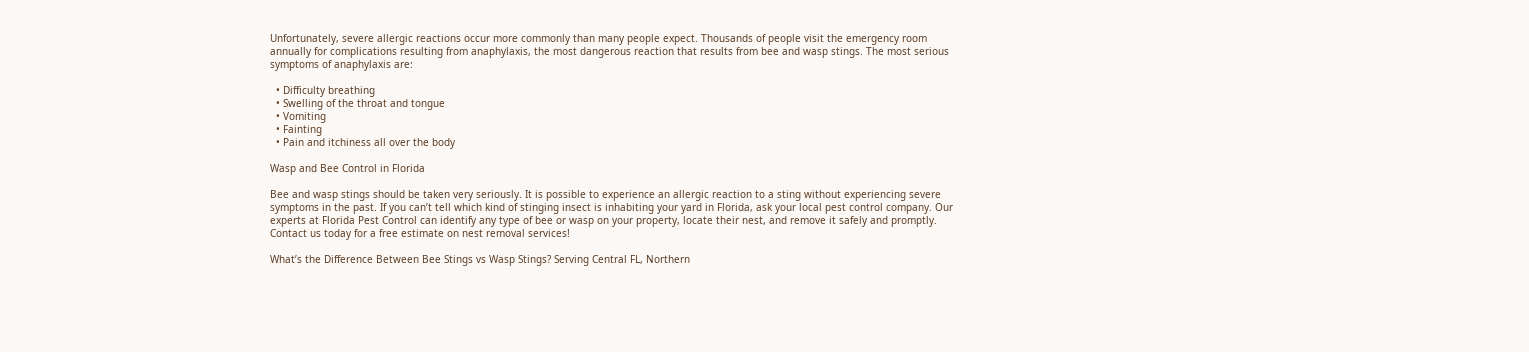Unfortunately, severe allergic reactions occur more commonly than many people expect. Thousands of people visit the emergency room annually for complications resulting from anaphylaxis, the most dangerous reaction that results from bee and wasp stings. The most serious symptoms of anaphylaxis are:

  • Difficulty breathing
  • Swelling of the throat and tongue
  • Vomiting
  • Fainting
  • Pain and itchiness all over the body

Wasp and Bee Control in Florida

Bee and wasp stings should be taken very seriously. It is possible to experience an allergic reaction to a sting without experiencing severe symptoms in the past. If you can’t tell which kind of stinging insect is inhabiting your yard in Florida, ask your local pest control company. Our experts at Florida Pest Control can identify any type of bee or wasp on your property, locate their nest, and remove it safely and promptly. Contact us today for a free estimate on nest removal services!

What’s the Difference Between Bee Stings vs Wasp Stings? Serving Central FL, Northern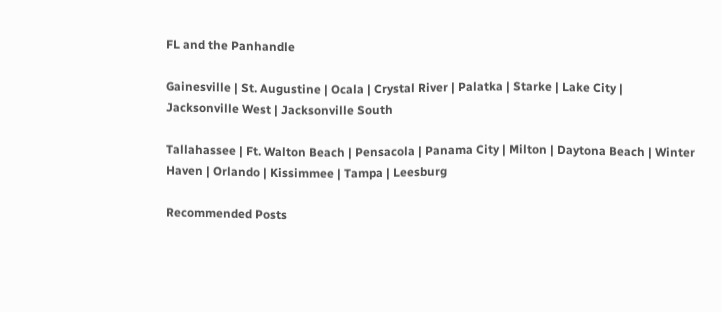FL and the Panhandle

Gainesville | St. Augustine | Ocala | Crystal River | Palatka | Starke | Lake City | Jacksonville West | Jacksonville South

Tallahassee | Ft. Walton Beach | Pensacola | Panama City | Milton | Daytona Beach | Winter Haven | Orlando | Kissimmee | Tampa | Leesburg

Recommended Posts